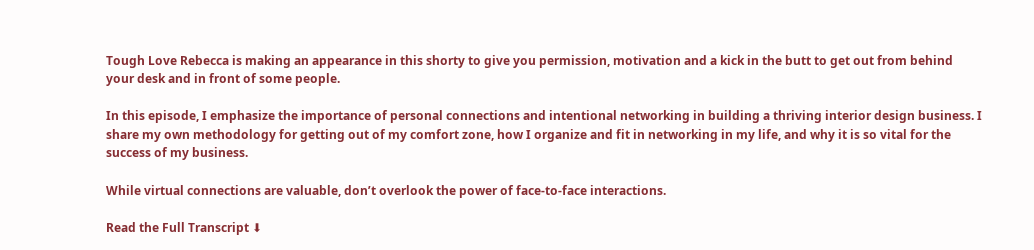Tough Love Rebecca is making an appearance in this shorty to give you permission, motivation and a kick in the butt to get out from behind your desk and in front of some people.

In this episode, I emphasize the importance of personal connections and intentional networking in building a thriving interior design business. I share my own methodology for getting out of my comfort zone, how I organize and fit in networking in my life, and why it is so vital for the success of my business.

While virtual connections are valuable, don’t overlook the power of face-to-face interactions.

Read the Full Transcript ⬇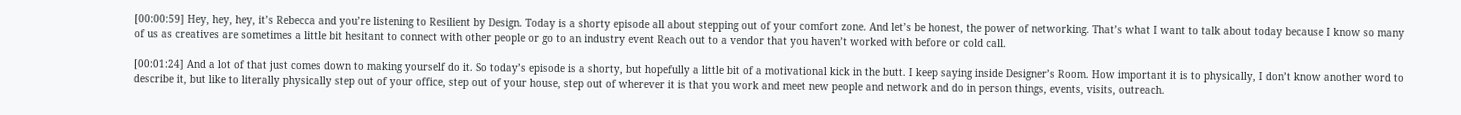[00:00:59] Hey, hey, hey, it’s Rebecca and you’re listening to Resilient by Design. Today is a shorty episode all about stepping out of your comfort zone. And let’s be honest, the power of networking. That’s what I want to talk about today because I know so many of us as creatives are sometimes a little bit hesitant to connect with other people or go to an industry event Reach out to a vendor that you haven’t worked with before or cold call.

[00:01:24] And a lot of that just comes down to making yourself do it. So today’s episode is a shorty, but hopefully a little bit of a motivational kick in the butt. I keep saying inside Designer’s Room. How important it is to physically, I don’t know another word to describe it, but like to literally physically step out of your office, step out of your house, step out of wherever it is that you work and meet new people and network and do in person things, events, visits, outreach.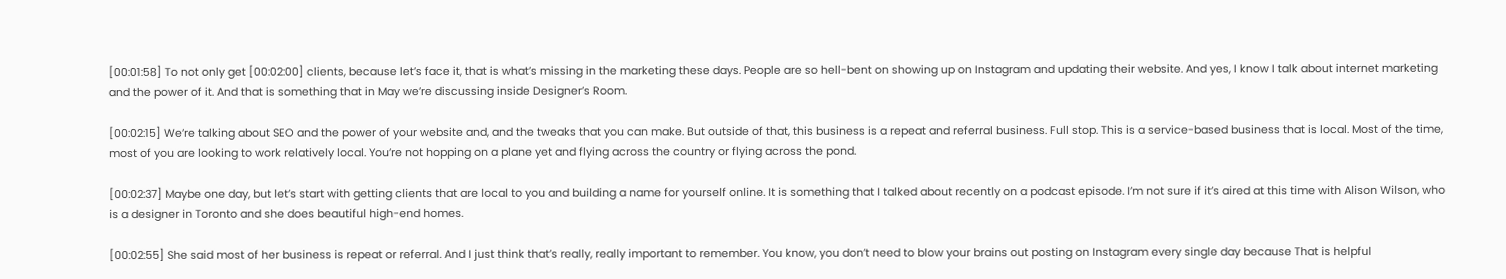[00:01:58] To not only get [00:02:00] clients, because let’s face it, that is what’s missing in the marketing these days. People are so hell-bent on showing up on Instagram and updating their website. And yes, I know I talk about internet marketing and the power of it. And that is something that in May we’re discussing inside Designer’s Room.

[00:02:15] We’re talking about SEO and the power of your website and, and the tweaks that you can make. But outside of that, this business is a repeat and referral business. Full stop. This is a service-based business that is local. Most of the time, most of you are looking to work relatively local. You’re not hopping on a plane yet and flying across the country or flying across the pond.

[00:02:37] Maybe one day, but let’s start with getting clients that are local to you and building a name for yourself online. It is something that I talked about recently on a podcast episode. I’m not sure if it’s aired at this time with Alison Wilson, who is a designer in Toronto and she does beautiful high-end homes.

[00:02:55] She said most of her business is repeat or referral. And I just think that’s really, really important to remember. You know, you don’t need to blow your brains out posting on Instagram every single day because That is helpful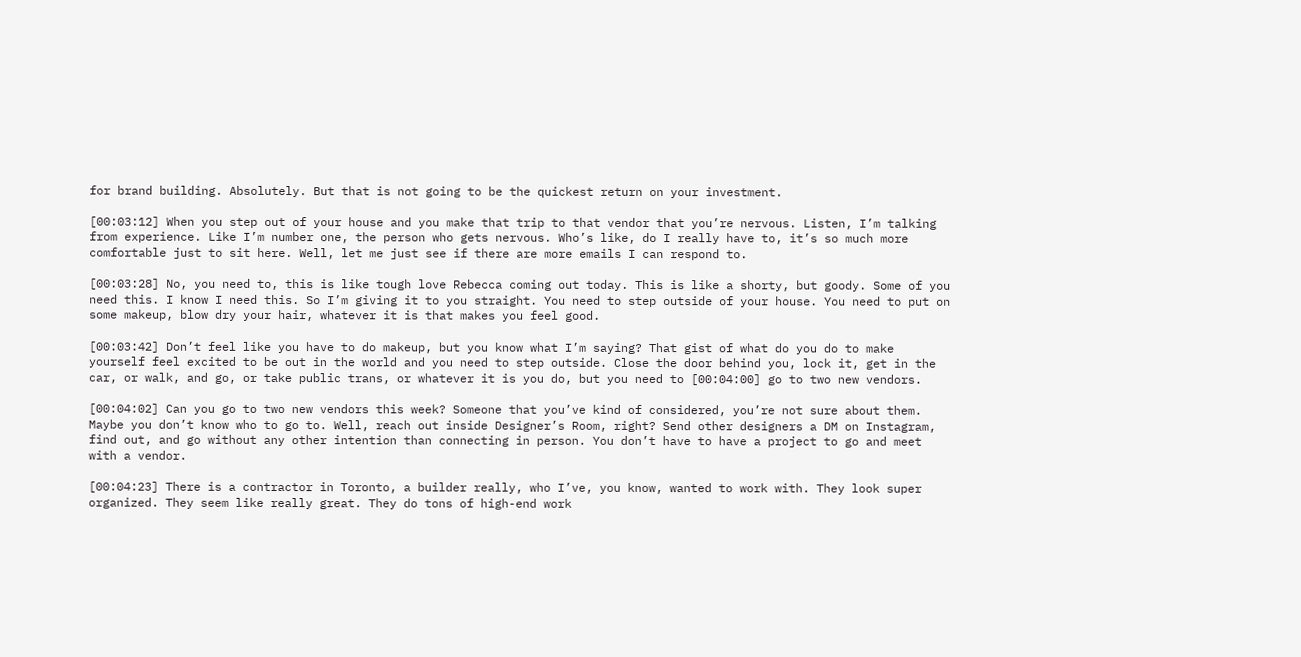for brand building. Absolutely. But that is not going to be the quickest return on your investment.

[00:03:12] When you step out of your house and you make that trip to that vendor that you’re nervous. Listen, I’m talking from experience. Like I’m number one, the person who gets nervous. Who’s like, do I really have to, it’s so much more comfortable just to sit here. Well, let me just see if there are more emails I can respond to.

[00:03:28] No, you need to, this is like tough love Rebecca coming out today. This is like a shorty, but goody. Some of you need this. I know I need this. So I’m giving it to you straight. You need to step outside of your house. You need to put on some makeup, blow dry your hair, whatever it is that makes you feel good.

[00:03:42] Don’t feel like you have to do makeup, but you know what I’m saying? That gist of what do you do to make yourself feel excited to be out in the world and you need to step outside. Close the door behind you, lock it, get in the car, or walk, and go, or take public trans, or whatever it is you do, but you need to [00:04:00] go to two new vendors.

[00:04:02] Can you go to two new vendors this week? Someone that you’ve kind of considered, you’re not sure about them. Maybe you don’t know who to go to. Well, reach out inside Designer’s Room, right? Send other designers a DM on Instagram, find out, and go without any other intention than connecting in person. You don’t have to have a project to go and meet with a vendor.

[00:04:23] There is a contractor in Toronto, a builder really, who I’ve, you know, wanted to work with. They look super organized. They seem like really great. They do tons of high-end work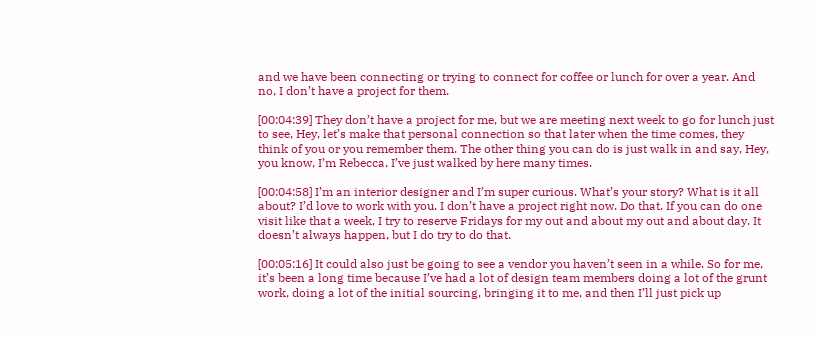and we have been connecting or trying to connect for coffee or lunch for over a year. And no, I don’t have a project for them.

[00:04:39] They don’t have a project for me, but we are meeting next week to go for lunch just to see, Hey, let’s make that personal connection so that later when the time comes, they think of you or you remember them. The other thing you can do is just walk in and say, Hey, you know, I’m Rebecca. I’ve just walked by here many times.

[00:04:58] I’m an interior designer and I’m super curious. What’s your story? What is it all about? I’d love to work with you. I don’t have a project right now. Do that. If you can do one visit like that a week, I try to reserve Fridays for my out and about my out and about day. It doesn’t always happen, but I do try to do that.

[00:05:16] It could also just be going to see a vendor you haven’t seen in a while. So for me, it’s been a long time because I’ve had a lot of design team members doing a lot of the grunt work, doing a lot of the initial sourcing, bringing it to me, and then I’ll just pick up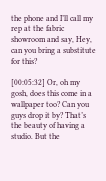the phone and I’ll call my rep at the fabric showroom and say, Hey, can you bring a substitute for this?

[00:05:32] Or, oh my gosh, does this come in a wallpaper too? Can you guys drop it by? That’s the beauty of having a studio. But the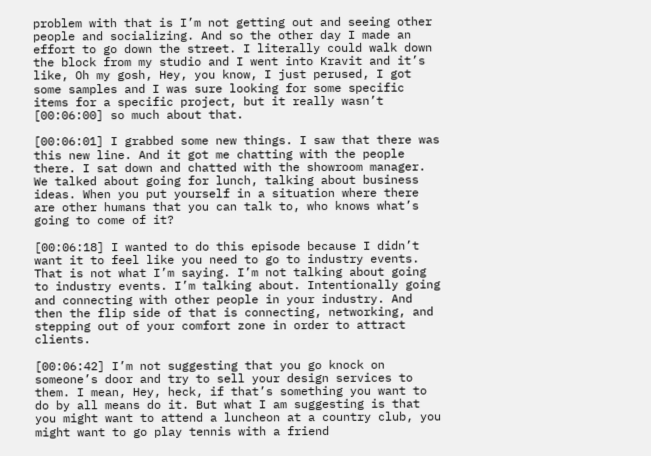problem with that is I’m not getting out and seeing other people and socializing. And so the other day I made an effort to go down the street. I literally could walk down the block from my studio and I went into Kravit and it’s like, Oh my gosh, Hey, you know, I just perused, I got some samples and I was sure looking for some specific items for a specific project, but it really wasn’t [00:06:00] so much about that.

[00:06:01] I grabbed some new things. I saw that there was this new line. And it got me chatting with the people there. I sat down and chatted with the showroom manager. We talked about going for lunch, talking about business ideas. When you put yourself in a situation where there are other humans that you can talk to, who knows what’s going to come of it?

[00:06:18] I wanted to do this episode because I didn’t want it to feel like you need to go to industry events. That is not what I’m saying. I’m not talking about going to industry events. I’m talking about. Intentionally going and connecting with other people in your industry. And then the flip side of that is connecting, networking, and stepping out of your comfort zone in order to attract clients.

[00:06:42] I’m not suggesting that you go knock on someone’s door and try to sell your design services to them. I mean, Hey, heck, if that’s something you want to do by all means do it. But what I am suggesting is that you might want to attend a luncheon at a country club, you might want to go play tennis with a friend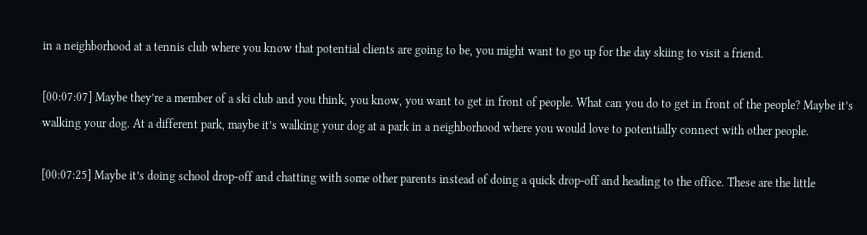in a neighborhood at a tennis club where you know that potential clients are going to be, you might want to go up for the day skiing to visit a friend.

[00:07:07] Maybe they’re a member of a ski club and you think, you know, you want to get in front of people. What can you do to get in front of the people? Maybe it’s walking your dog. At a different park, maybe it’s walking your dog at a park in a neighborhood where you would love to potentially connect with other people.

[00:07:25] Maybe it’s doing school drop-off and chatting with some other parents instead of doing a quick drop-off and heading to the office. These are the little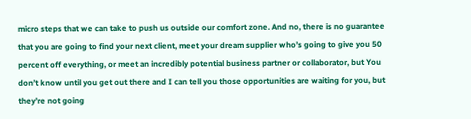micro steps that we can take to push us outside our comfort zone. And no, there is no guarantee that you are going to find your next client, meet your dream supplier who’s going to give you 50 percent off everything, or meet an incredibly potential business partner or collaborator, but You don’t know until you get out there and I can tell you those opportunities are waiting for you, but they’re not going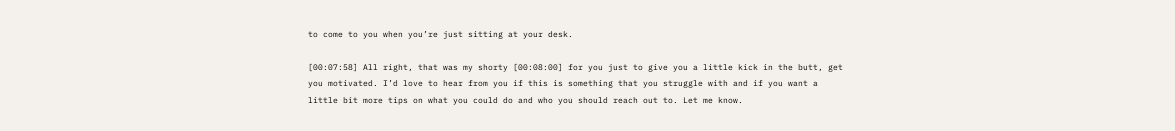to come to you when you’re just sitting at your desk.

[00:07:58] All right, that was my shorty [00:08:00] for you just to give you a little kick in the butt, get you motivated. I’d love to hear from you if this is something that you struggle with and if you want a little bit more tips on what you could do and who you should reach out to. Let me know.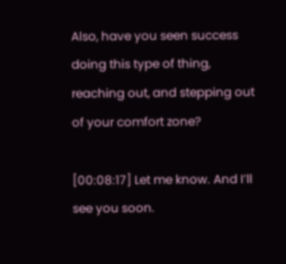Also, have you seen success doing this type of thing, reaching out, and stepping out of your comfort zone?

[00:08:17] Let me know. And I’ll see you soon.